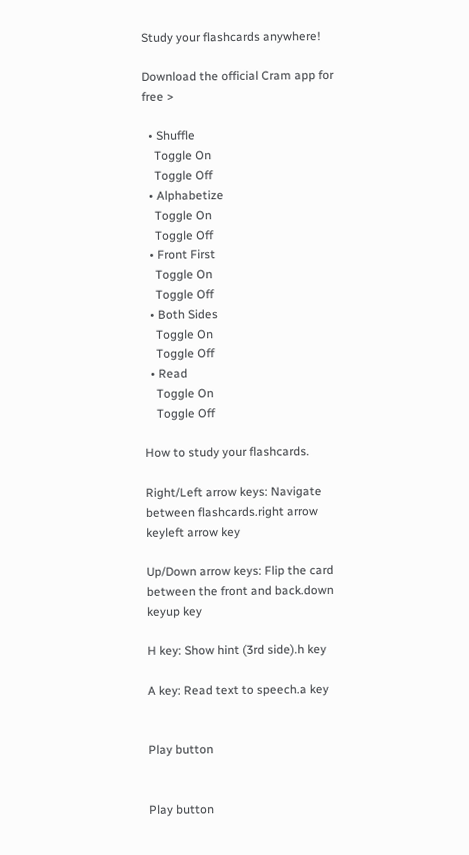Study your flashcards anywhere!

Download the official Cram app for free >

  • Shuffle
    Toggle On
    Toggle Off
  • Alphabetize
    Toggle On
    Toggle Off
  • Front First
    Toggle On
    Toggle Off
  • Both Sides
    Toggle On
    Toggle Off
  • Read
    Toggle On
    Toggle Off

How to study your flashcards.

Right/Left arrow keys: Navigate between flashcards.right arrow keyleft arrow key

Up/Down arrow keys: Flip the card between the front and back.down keyup key

H key: Show hint (3rd side).h key

A key: Read text to speech.a key


Play button


Play button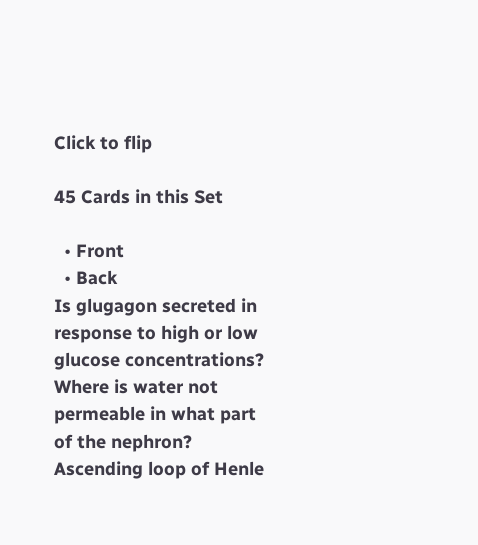Click to flip

45 Cards in this Set

  • Front
  • Back
Is glugagon secreted in response to high or low glucose concentrations?
Where is water not permeable in what part of the nephron?
Ascending loop of Henle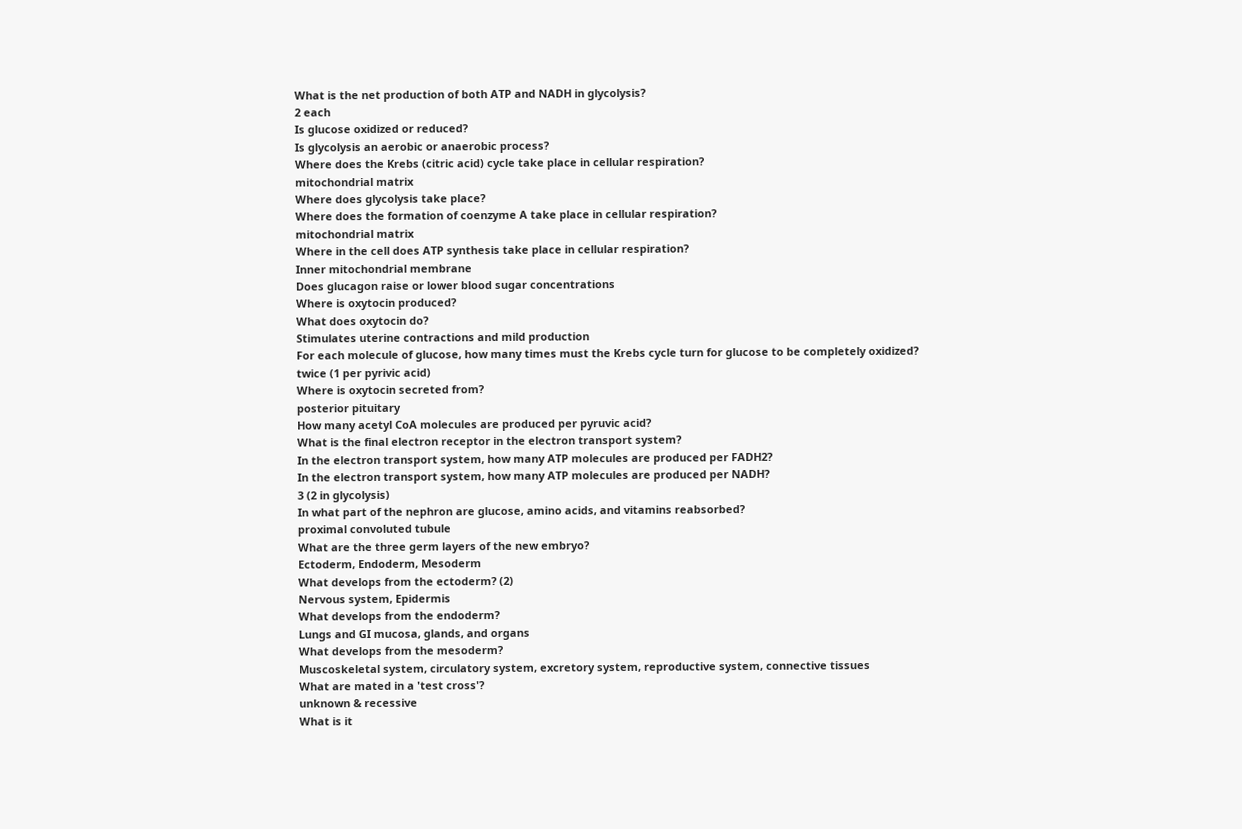What is the net production of both ATP and NADH in glycolysis?
2 each
Is glucose oxidized or reduced?
Is glycolysis an aerobic or anaerobic process?
Where does the Krebs (citric acid) cycle take place in cellular respiration?
mitochondrial matrix
Where does glycolysis take place?
Where does the formation of coenzyme A take place in cellular respiration?
mitochondrial matrix
Where in the cell does ATP synthesis take place in cellular respiration?
Inner mitochondrial membrane
Does glucagon raise or lower blood sugar concentrations
Where is oxytocin produced?
What does oxytocin do?
Stimulates uterine contractions and mild production
For each molecule of glucose, how many times must the Krebs cycle turn for glucose to be completely oxidized?
twice (1 per pyrivic acid)
Where is oxytocin secreted from?
posterior pituitary
How many acetyl CoA molecules are produced per pyruvic acid?
What is the final electron receptor in the electron transport system?
In the electron transport system, how many ATP molecules are produced per FADH2?
In the electron transport system, how many ATP molecules are produced per NADH?
3 (2 in glycolysis)
In what part of the nephron are glucose, amino acids, and vitamins reabsorbed?
proximal convoluted tubule
What are the three germ layers of the new embryo?
Ectoderm, Endoderm, Mesoderm
What develops from the ectoderm? (2)
Nervous system, Epidermis
What develops from the endoderm?
Lungs and GI mucosa, glands, and organs
What develops from the mesoderm?
Muscoskeletal system, circulatory system, excretory system, reproductive system, connective tissues
What are mated in a 'test cross'?
unknown & recessive
What is it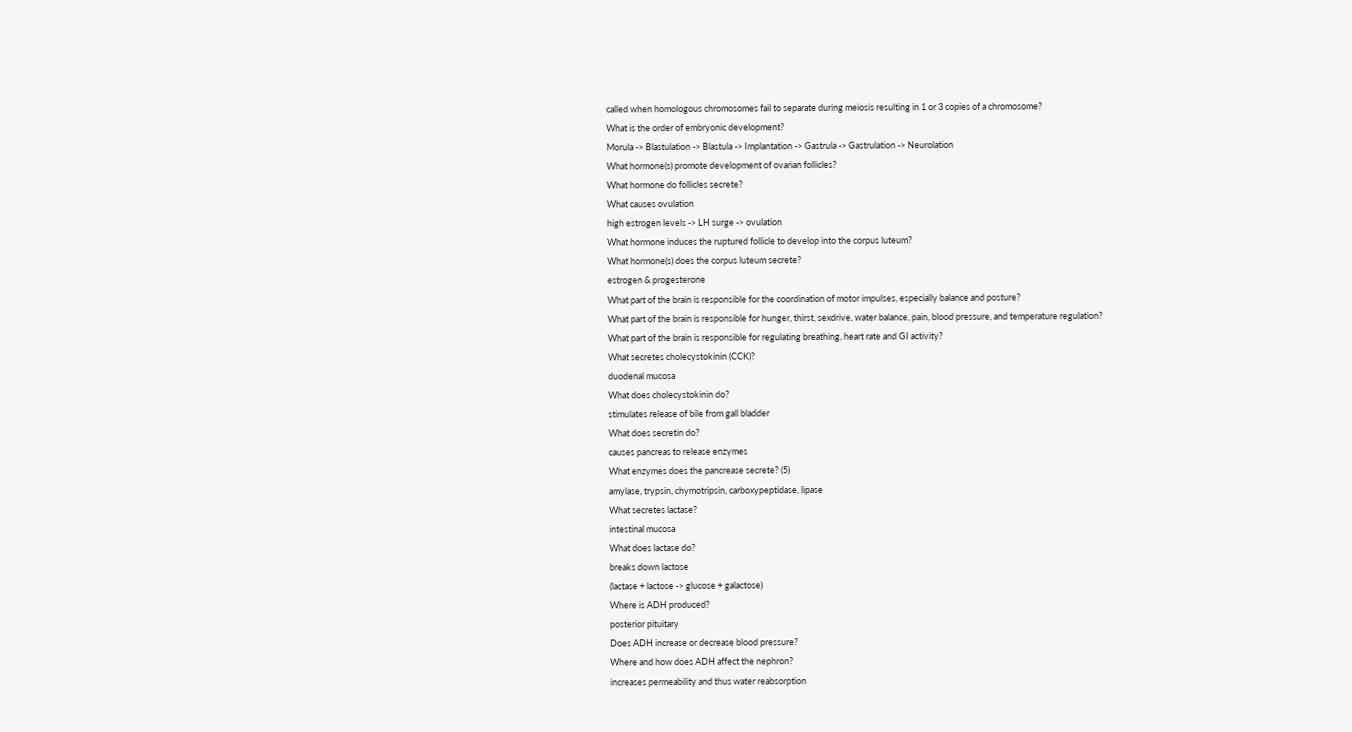called when homologous chromosomes fail to separate during meiosis resulting in 1 or 3 copies of a chromosome?
What is the order of embryonic development?
Morula -> Blastulation -> Blastula -> Implantation -> Gastrula -> Gastrulation -> Neurolation
What hormone(s) promote development of ovarian follicles?
What hormone do follicles secrete?
What causes ovulation
high estrogen levels -> LH surge -> ovulation
What hormone induces the ruptured follicle to develop into the corpus luteum?
What hormone(s) does the corpus luteum secrete?
estrogen & progesterone
What part of the brain is responsible for the coordination of motor impulses, especially balance and posture?
What part of the brain is responsible for hunger, thirst, sexdrive, water balance, pain, blood pressure, and temperature regulation?
What part of the brain is responsible for regulating breathing, heart rate and GI activity?
What secretes cholecystokinin (CCK)?
duodenal mucosa
What does cholecystokinin do?
stimulates release of bile from gall bladder
What does secretin do?
causes pancreas to release enzymes
What enzymes does the pancrease secrete? (5)
amylase, trypsin, chymotripsin, carboxypeptidase, lipase
What secretes lactase?
intestinal mucosa
What does lactase do?
breaks down lactose
(lactase + lactose -> glucose + galactose)
Where is ADH produced?
posterior pituitary
Does ADH increase or decrease blood pressure?
Where and how does ADH affect the nephron?
increases permeability and thus water reabsorption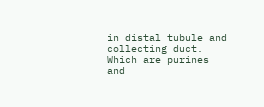in distal tubule and collecting duct.
Which are purines and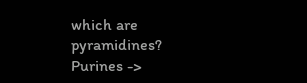which are pyramidines?
Purines ->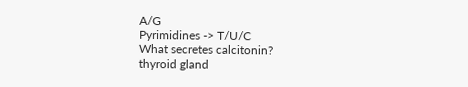A/G
Pyrimidines -> T/U/C
What secretes calcitonin?
thyroid gland